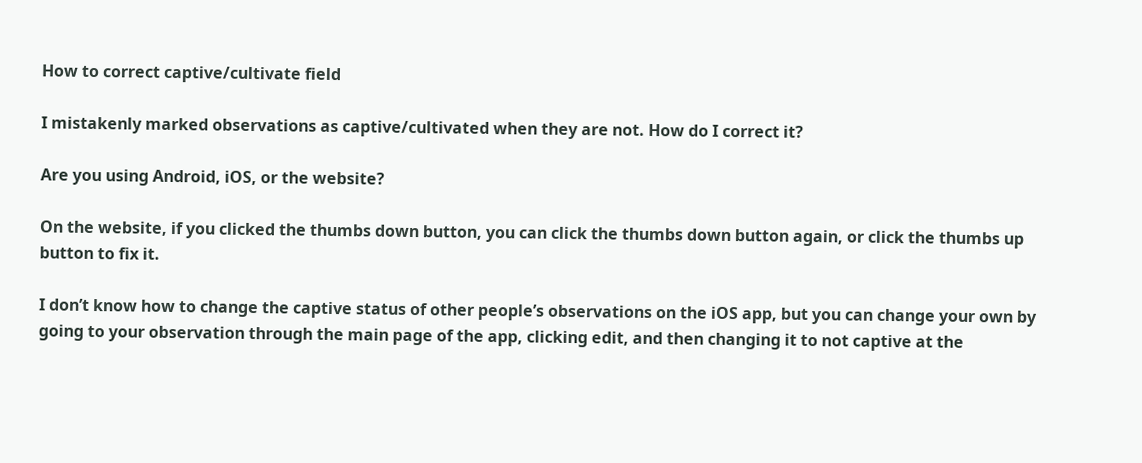How to correct captive/cultivate field

I mistakenly marked observations as captive/cultivated when they are not. How do I correct it?

Are you using Android, iOS, or the website?

On the website, if you clicked the thumbs down button, you can click the thumbs down button again, or click the thumbs up button to fix it.

I don’t know how to change the captive status of other people’s observations on the iOS app, but you can change your own by going to your observation through the main page of the app, clicking edit, and then changing it to not captive at the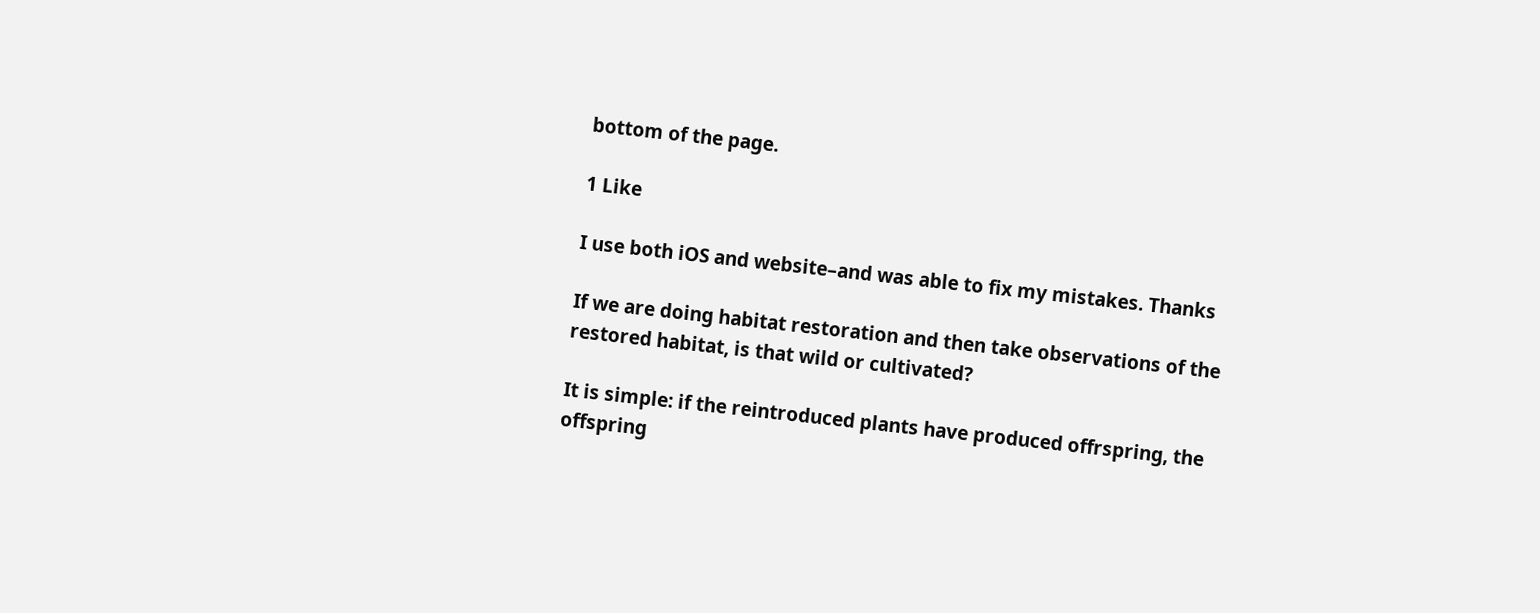bottom of the page.

1 Like

I use both iOS and website–and was able to fix my mistakes. Thanks

If we are doing habitat restoration and then take observations of the restored habitat, is that wild or cultivated?

It is simple: if the reintroduced plants have produced offrspring, the offspring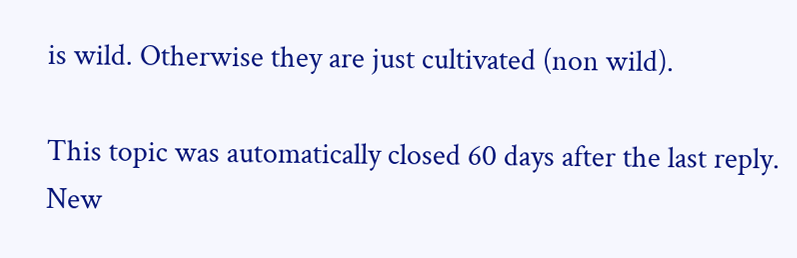is wild. Otherwise they are just cultivated (non wild).

This topic was automatically closed 60 days after the last reply. New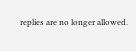replies are no longer allowed.